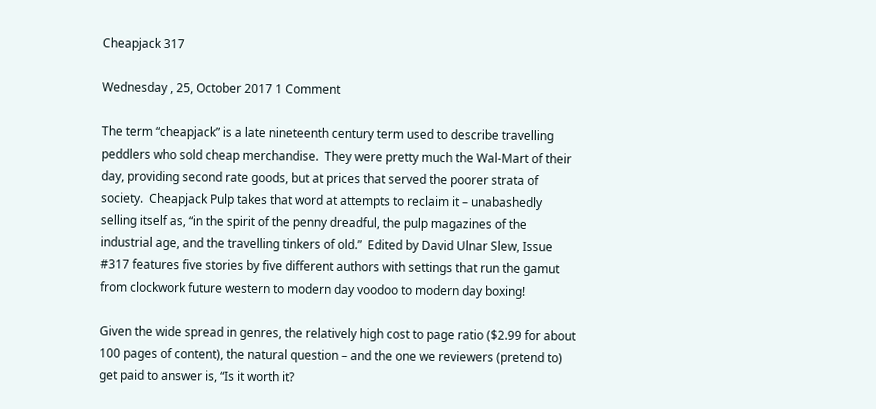Cheapjack 317

Wednesday , 25, October 2017 1 Comment

The term “cheapjack” is a late nineteenth century term used to describe travelling peddlers who sold cheap merchandise.  They were pretty much the Wal-Mart of their day, providing second rate goods, but at prices that served the poorer strata of society.  Cheapjack Pulp takes that word at attempts to reclaim it – unabashedly selling itself as, “in the spirit of the penny dreadful, the pulp magazines of the industrial age, and the travelling tinkers of old.”  Edited by David Ulnar Slew, Issue #317 features five stories by five different authors with settings that run the gamut from clockwork future western to modern day voodoo to modern day boxing!

Given the wide spread in genres, the relatively high cost to page ratio ($2.99 for about 100 pages of content), the natural question – and the one we reviewers (pretend to) get paid to answer is, “Is it worth it?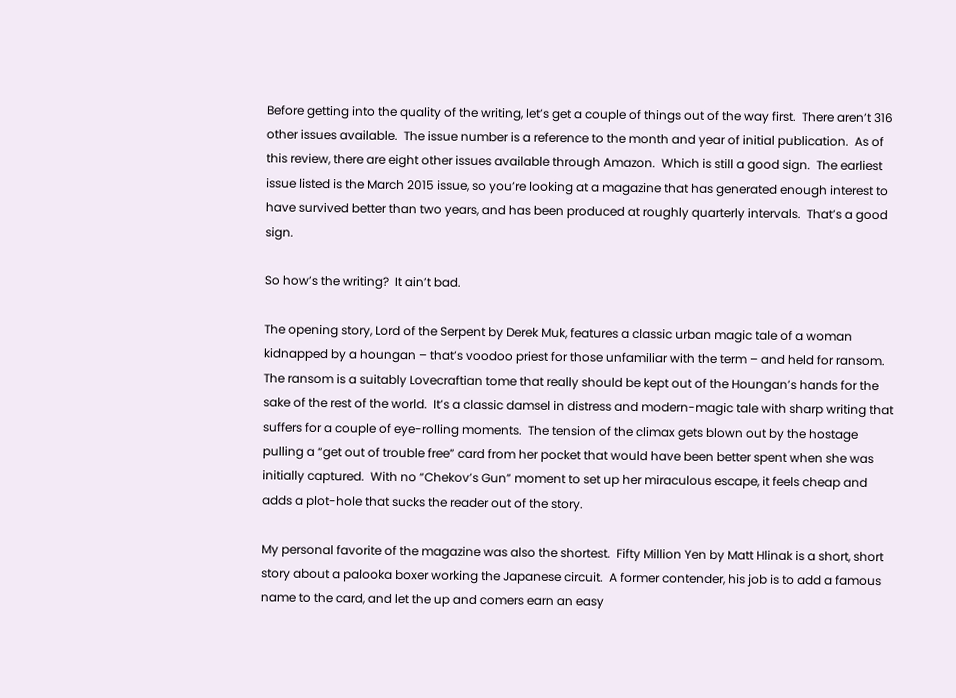Before getting into the quality of the writing, let’s get a couple of things out of the way first.  There aren’t 316 other issues available.  The issue number is a reference to the month and year of initial publication.  As of this review, there are eight other issues available through Amazon.  Which is still a good sign.  The earliest issue listed is the March 2015 issue, so you’re looking at a magazine that has generated enough interest to have survived better than two years, and has been produced at roughly quarterly intervals.  That’s a good sign.

So how’s the writing?  It ain’t bad.

The opening story, Lord of the Serpent by Derek Muk, features a classic urban magic tale of a woman kidnapped by a houngan – that’s voodoo priest for those unfamiliar with the term – and held for ransom.  The ransom is a suitably Lovecraftian tome that really should be kept out of the Houngan’s hands for the sake of the rest of the world.  It’s a classic damsel in distress and modern-magic tale with sharp writing that suffers for a couple of eye-rolling moments.  The tension of the climax gets blown out by the hostage pulling a “get out of trouble free” card from her pocket that would have been better spent when she was initially captured.  With no “Chekov’s Gun” moment to set up her miraculous escape, it feels cheap and adds a plot-hole that sucks the reader out of the story.

My personal favorite of the magazine was also the shortest.  Fifty Million Yen by Matt Hlinak is a short, short story about a palooka boxer working the Japanese circuit.  A former contender, his job is to add a famous name to the card, and let the up and comers earn an easy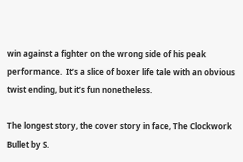win against a fighter on the wrong side of his peak performance.  It’s a slice of boxer life tale with an obvious twist ending, but it’s fun nonetheless.

The longest story, the cover story in face, The Clockwork Bullet by S.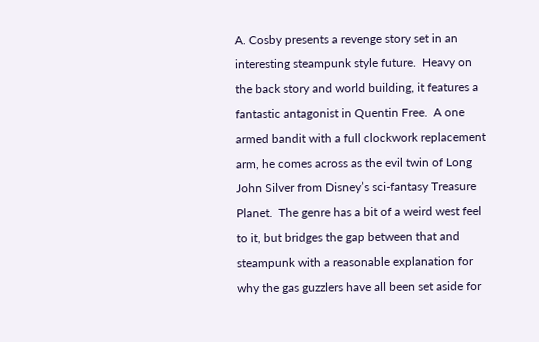A. Cosby presents a revenge story set in an interesting steampunk style future.  Heavy on the back story and world building, it features a fantastic antagonist in Quentin Free.  A one armed bandit with a full clockwork replacement arm, he comes across as the evil twin of Long John Silver from Disney’s sci-fantasy Treasure Planet.  The genre has a bit of a weird west feel to it, but bridges the gap between that and steampunk with a reasonable explanation for why the gas guzzlers have all been set aside for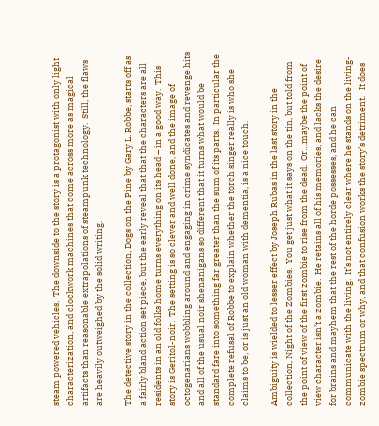steam powered vehicles.  The downside to the story is a protagonist with only light characterization, and clockwork machines that come across more as magical artifacts than reasonable extrapolations of steampunk technology.  Still, the flaws are heavily outweighed by the solid writing.

The detective story in the collection, Dogs on the Pine by Gary L. Robbe, starts off as a fairly bland action set piece, but the early reveal that that the characters are all residents in an old folks home turns everything on its head – in a good way.  This story is Geritol-noir.  The setting is so clever and well done, and the image of octogenarians wobbling around and engaging in crime syndicates and revenge hits and all of the usual noir shenanigans so different that it turns what would be standard fare into something far greater than the sum of its parts.  In particular the complete refusal of Robbe to explain whether the torch singer really is who she claims to be, or is just an old woman with dementia, is a nice touch.

Ambiguity is wielded to lesser effect by Joseph Rubas in the last story in the collection, Night of the Zombies.  You get just what it says on the tin, but told from the point of view of the first zombie to rise from the dead.  Or…maybe the point of view character isn’t a zombie.  He retains all of his memories, and lacks the desire for brains and mayhem that the rest of the horde possesses, and he can communicate with the living.  It’s not entirely clear where he stands on the living-zombie spectrum or why, and that confusion works the story’s detriment.   It does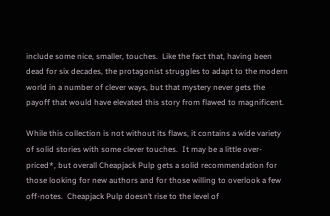include some nice, smaller, touches.  Like the fact that, having been dead for six decades, the protagonist struggles to adapt to the modern world in a number of clever ways, but that mystery never gets the payoff that would have elevated this story from flawed to magnificent.

While this collection is not without its flaws, it contains a wide variety of solid stories with some clever touches.  It may be a little over-priced*, but overall Cheapjack Pulp gets a solid recommendation for those looking for new authors and for those willing to overlook a few off-notes.  Cheapjack Pulp doesn’t rise to the level of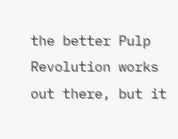the better Pulp Revolution works out there, but it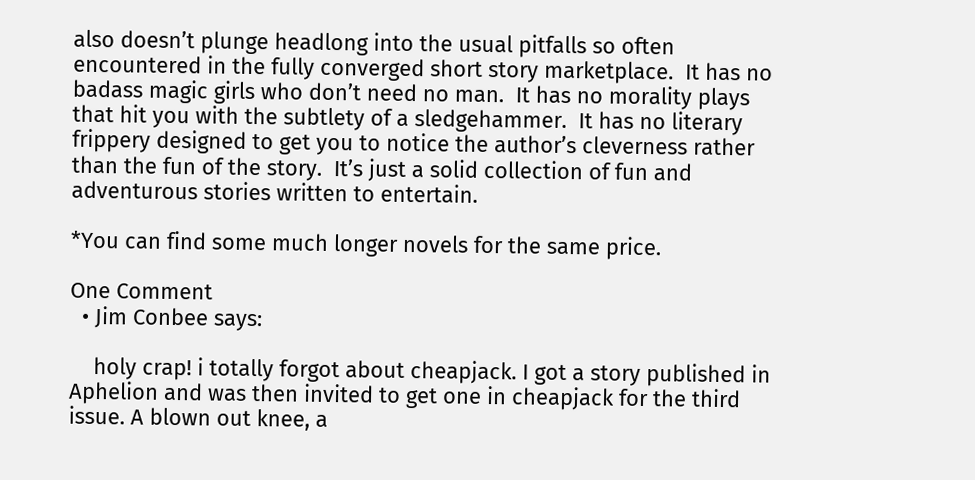also doesn’t plunge headlong into the usual pitfalls so often encountered in the fully converged short story marketplace.  It has no badass magic girls who don’t need no man.  It has no morality plays that hit you with the subtlety of a sledgehammer.  It has no literary frippery designed to get you to notice the author’s cleverness rather than the fun of the story.  It’s just a solid collection of fun and adventurous stories written to entertain.

*You can find some much longer novels for the same price.

One Comment
  • Jim Conbee says:

    holy crap! i totally forgot about cheapjack. I got a story published in Aphelion and was then invited to get one in cheapjack for the third issue. A blown out knee, a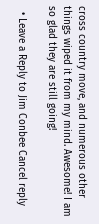cross country move, and numerous other things wiped it from my mind. Awesome! I am so glad they are still going!

  • Leave a Reply to Jim Conbee Cancel reply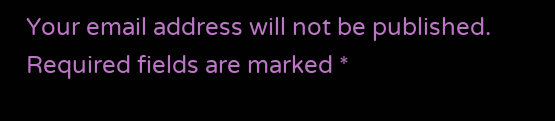Your email address will not be published. Required fields are marked *